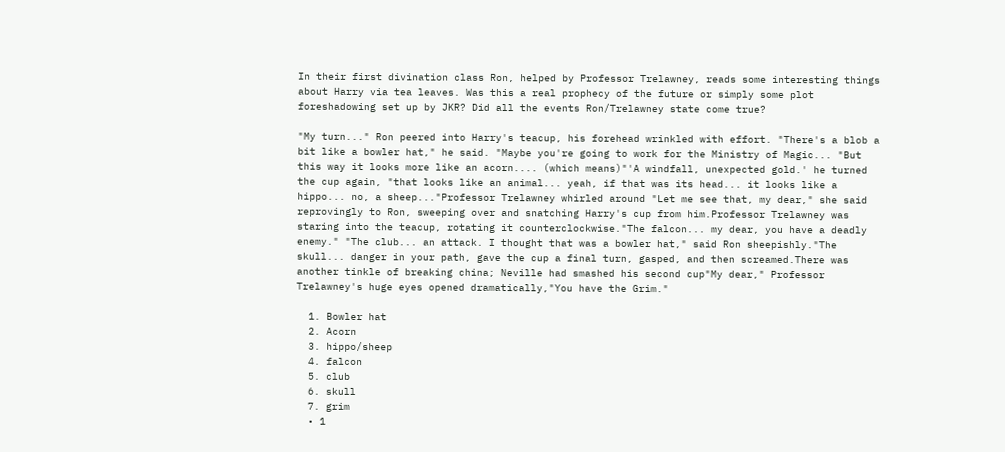In their first divination class Ron, helped by Professor Trelawney, reads some interesting things about Harry via tea leaves. Was this a real prophecy of the future or simply some plot foreshadowing set up by JKR? Did all the events Ron/Trelawney state come true?

"My turn..." Ron peered into Harry's teacup, his forehead wrinkled with effort. "There's a blob a bit like a bowler hat," he said. "Maybe you're going to work for the Ministry of Magic... "But this way it looks more like an acorn.... (which means)"'A windfall, unexpected gold.' he turned the cup again, "that looks like an animal... yeah, if that was its head... it looks like a hippo... no, a sheep..."Professor Trelawney whirled around "Let me see that, my dear," she said reprovingly to Ron, sweeping over and snatching Harry's cup from him.Professor Trelawney was staring into the teacup, rotating it counterclockwise."The falcon... my dear, you have a deadly enemy." "The club... an attack. I thought that was a bowler hat," said Ron sheepishly."The skull... danger in your path, gave the cup a final turn, gasped, and then screamed.There was another tinkle of breaking china; Neville had smashed his second cup"My dear," Professor Trelawney's huge eyes opened dramatically,"You have the Grim."

  1. Bowler hat
  2. Acorn
  3. hippo/sheep
  4. falcon
  5. club
  6. skull
  7. grim
  • 1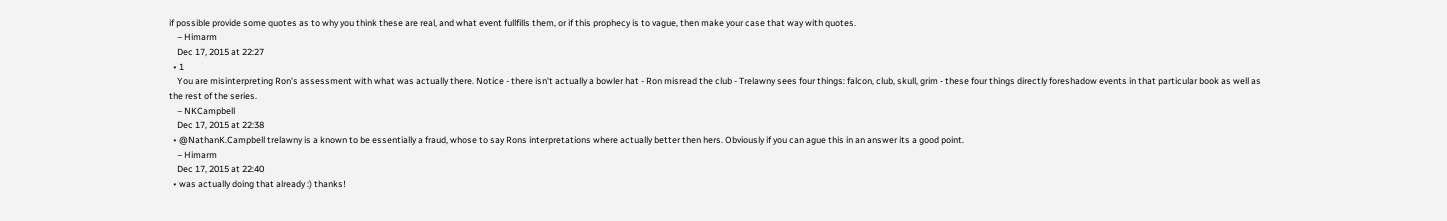if possible provide some quotes as to why you think these are real, and what event fullfills them, or if this prophecy is to vague, then make your case that way with quotes.
    – Himarm
    Dec 17, 2015 at 22:27
  • 1
    You are misinterpreting Ron's assessment with what was actually there. Notice - there isn't actually a bowler hat - Ron misread the club - Trelawny sees four things: falcon, club, skull, grim - these four things directly foreshadow events in that particular book as well as the rest of the series.
    – NKCampbell
    Dec 17, 2015 at 22:38
  • @NathanK.Campbell trelawny is a known to be essentially a fraud, whose to say Rons interpretations where actually better then hers. Obviously if you can ague this in an answer its a good point.
    – Himarm
    Dec 17, 2015 at 22:40
  • was actually doing that already :) thanks!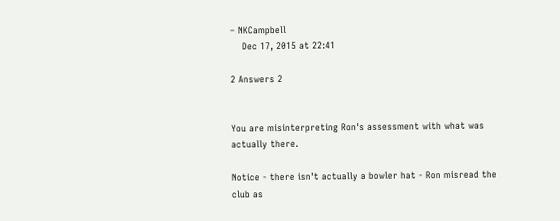– NKCampbell
    Dec 17, 2015 at 22:41

2 Answers 2


You are misinterpreting Ron's assessment with what was actually there.

Notice - there isn't actually a bowler hat - Ron misread the club as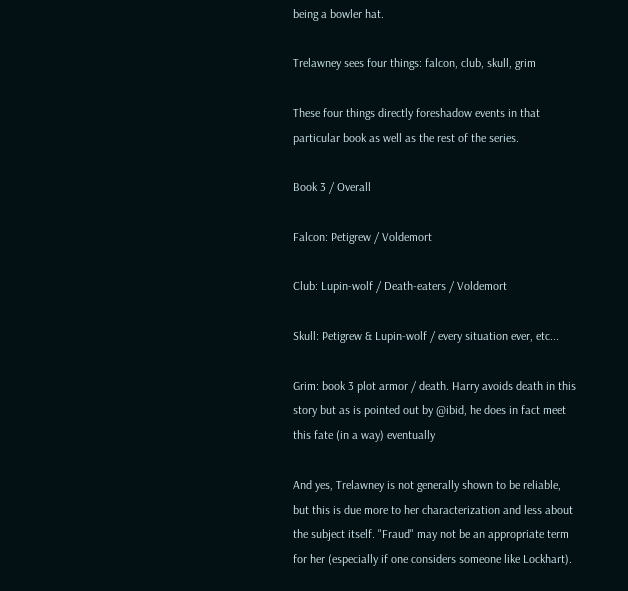being a bowler hat.

Trelawney sees four things: falcon, club, skull, grim

These four things directly foreshadow events in that particular book as well as the rest of the series.

Book 3 / Overall

Falcon: Petigrew / Voldemort

Club: Lupin-wolf / Death-eaters / Voldemort

Skull: Petigrew & Lupin-wolf / every situation ever, etc...

Grim: book 3 plot armor / death. Harry avoids death in this story but as is pointed out by @ibid, he does in fact meet this fate (in a way) eventually

And yes, Trelawney is not generally shown to be reliable, but this is due more to her characterization and less about the subject itself. "Fraud" may not be an appropriate term for her (especially if one considers someone like Lockhart).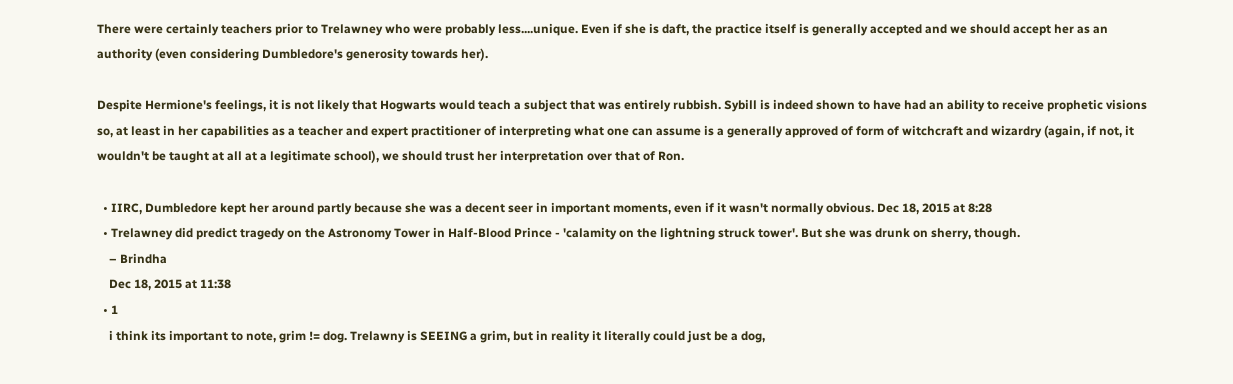There were certainly teachers prior to Trelawney who were probably less....unique. Even if she is daft, the practice itself is generally accepted and we should accept her as an authority (even considering Dumbledore's generosity towards her).

Despite Hermione's feelings, it is not likely that Hogwarts would teach a subject that was entirely rubbish. Sybill is indeed shown to have had an ability to receive prophetic visions so, at least in her capabilities as a teacher and expert practitioner of interpreting what one can assume is a generally approved of form of witchcraft and wizardry (again, if not, it wouldn't be taught at all at a legitimate school), we should trust her interpretation over that of Ron.

  • IIRC, Dumbledore kept her around partly because she was a decent seer in important moments, even if it wasn't normally obvious. Dec 18, 2015 at 8:28
  • Trelawney did predict tragedy on the Astronomy Tower in Half-Blood Prince - 'calamity on the lightning struck tower'. But she was drunk on sherry, though.
    – Brindha
    Dec 18, 2015 at 11:38
  • 1
    i think its important to note, grim != dog. Trelawny is SEEING a grim, but in reality it literally could just be a dog,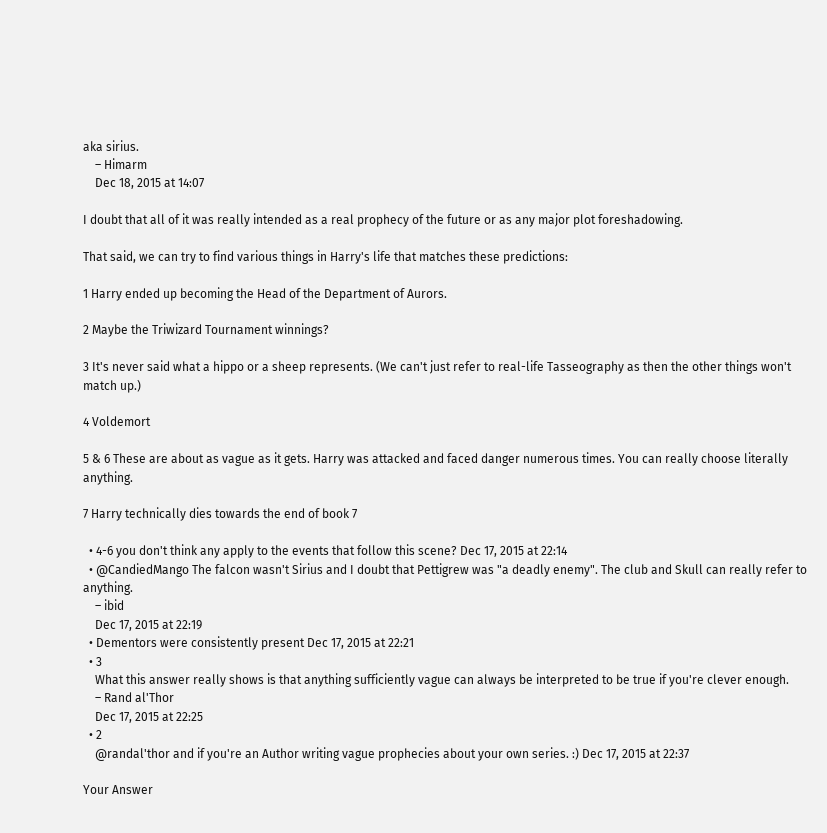aka sirius.
    – Himarm
    Dec 18, 2015 at 14:07

I doubt that all of it was really intended as a real prophecy of the future or as any major plot foreshadowing.

That said, we can try to find various things in Harry's life that matches these predictions:

1 Harry ended up becoming the Head of the Department of Aurors.

2 Maybe the Triwizard Tournament winnings?

3 It's never said what a hippo or a sheep represents. (We can't just refer to real-life Tasseography as then the other things won't match up.)

4 Voldemort

5 & 6 These are about as vague as it gets. Harry was attacked and faced danger numerous times. You can really choose literally anything.

7 Harry technically dies towards the end of book 7

  • 4-6 you don't think any apply to the events that follow this scene? Dec 17, 2015 at 22:14
  • @CandiedMango The falcon wasn't Sirius and I doubt that Pettigrew was "a deadly enemy". The club and Skull can really refer to anything.
    – ibid
    Dec 17, 2015 at 22:19
  • Dementors were consistently present Dec 17, 2015 at 22:21
  • 3
    What this answer really shows is that anything sufficiently vague can always be interpreted to be true if you're clever enough.
    – Rand al'Thor
    Dec 17, 2015 at 22:25
  • 2
    @randal'thor and if you're an Author writing vague prophecies about your own series. :) Dec 17, 2015 at 22:37

Your Answer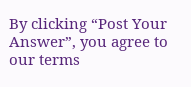By clicking “Post Your Answer”, you agree to our terms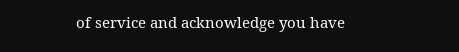of service and acknowledge you have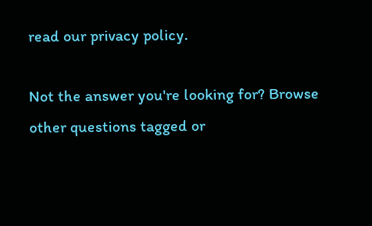read our privacy policy.

Not the answer you're looking for? Browse other questions tagged or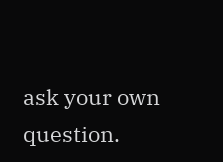ask your own question.